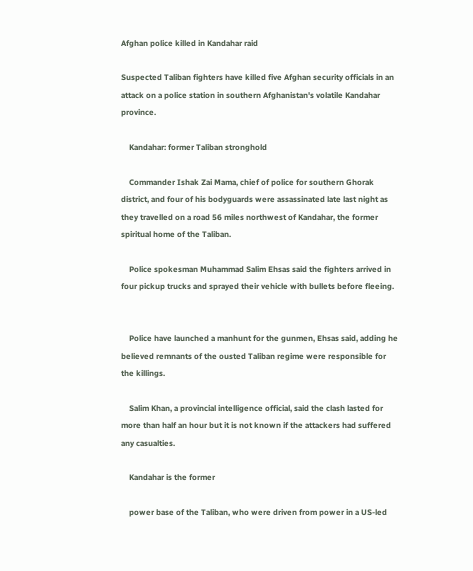Afghan police killed in Kandahar raid

Suspected Taliban fighters have killed five Afghan security officials in an attack on a police station in southern Afghanistan's volatile Kandahar province.

    Kandahar: former Taliban stronghold

    Commander Ishak Zai Mama, chief of police for southern Ghorak district, and four of his bodyguards were assassinated late last night as they travelled on a road 56 miles northwest of Kandahar, the former spiritual home of the Taliban.

    Police spokesman Muhammad Salim Ehsas said the fighters arrived in four pickup trucks and sprayed their vehicle with bullets before fleeing.


    Police have launched a manhunt for the gunmen, Ehsas said, adding he believed remnants of the ousted Taliban regime were responsible for the killings.

    Salim Khan, a provincial intelligence official, said the clash lasted for more than half an hour but it is not known if the attackers had suffered any casualties.

    Kandahar is the former

    power base of the Taliban, who were driven from power in a US-led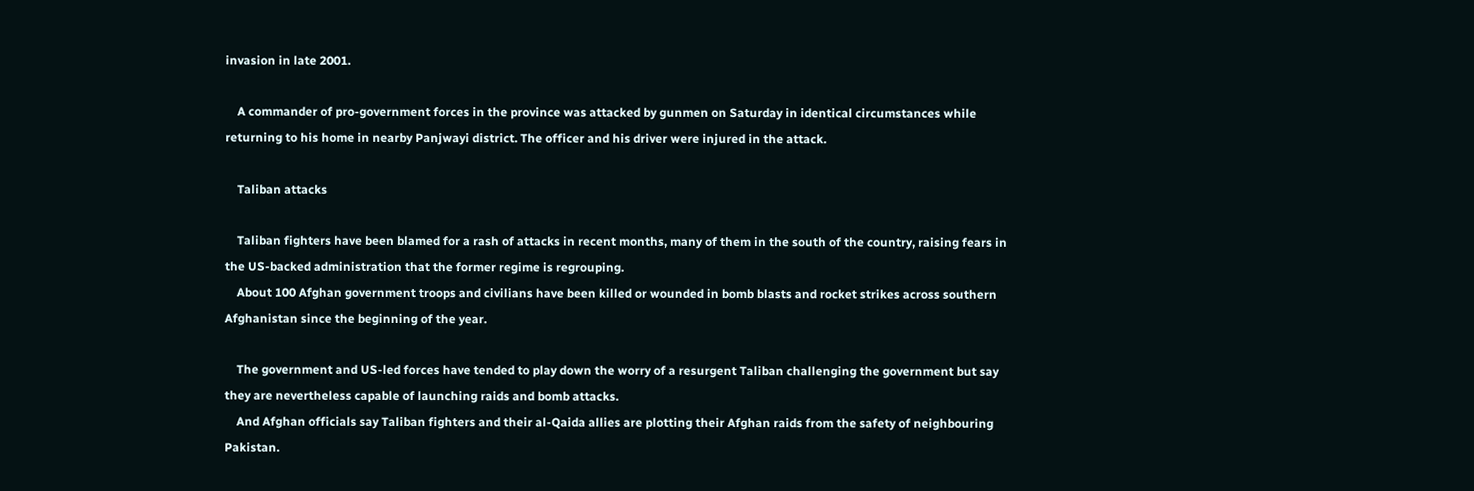invasion in late 2001.

    A commander of pro-government forces in the province was attacked by gunmen on Saturday in identical circumstances while returning to his home in nearby Panjwayi district. The officer and his driver were injured in the attack.

    Taliban attacks

    Taliban fighters have been blamed for a rash of attacks in recent months, many of them in the south of the country, raising fears in the US-backed administration that the former regime is regrouping.
    About 100 Afghan government troops and civilians have been killed or wounded in bomb blasts and rocket strikes across southern Afghanistan since the beginning of the year.

    The government and US-led forces have tended to play down the worry of a resurgent Taliban challenging the government but say they are nevertheless capable of launching raids and bomb attacks.
    And Afghan officials say Taliban fighters and their al-Qaida allies are plotting their Afghan raids from the safety of neighbouring Pakistan.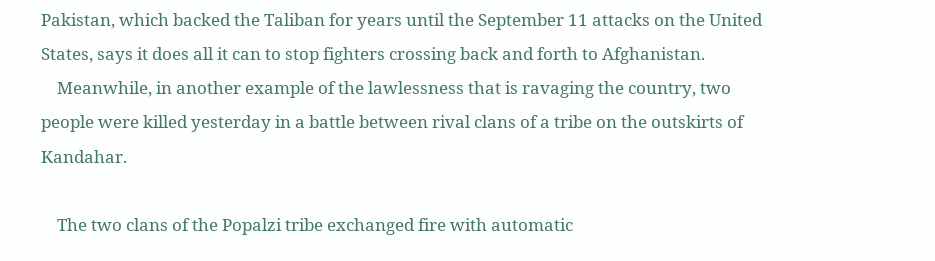Pakistan, which backed the Taliban for years until the September 11 attacks on the United States, says it does all it can to stop fighters crossing back and forth to Afghanistan.
    Meanwhile, in another example of the lawlessness that is ravaging the country, two people were killed yesterday in a battle between rival clans of a tribe on the outskirts of Kandahar.

    The two clans of the Popalzi tribe exchanged fire with automatic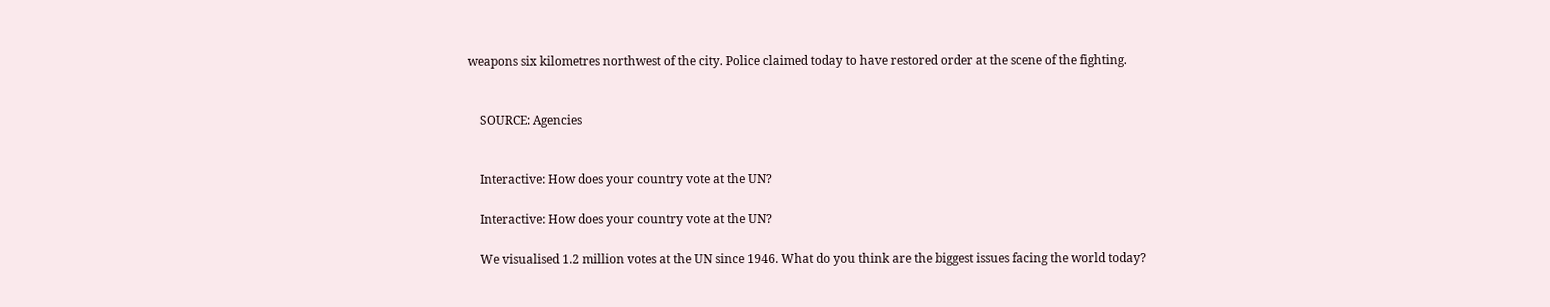weapons six kilometres northwest of the city. Police claimed today to have restored order at the scene of the fighting.


    SOURCE: Agencies


    Interactive: How does your country vote at the UN?

    Interactive: How does your country vote at the UN?

    We visualised 1.2 million votes at the UN since 1946. What do you think are the biggest issues facing the world today?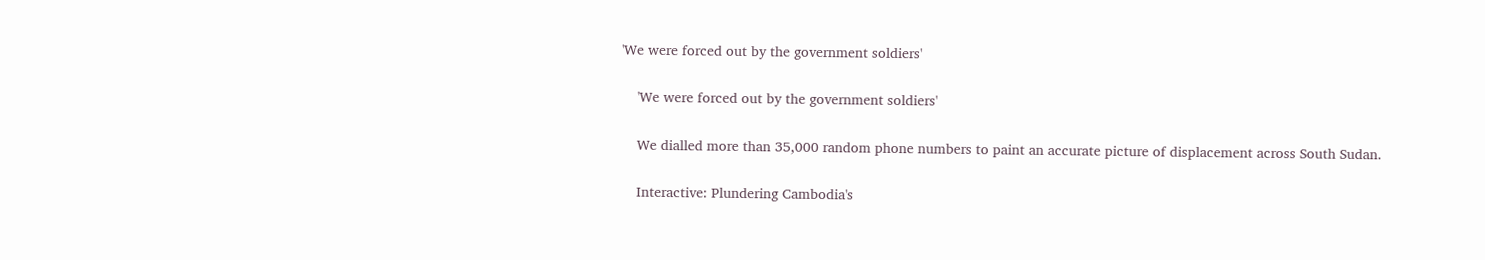'We were forced out by the government soldiers'

    'We were forced out by the government soldiers'

    We dialled more than 35,000 random phone numbers to paint an accurate picture of displacement across South Sudan.

    Interactive: Plundering Cambodia's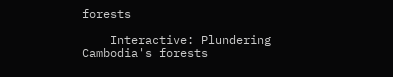forests

    Interactive: Plundering Cambodia's forests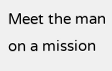Meet the man on a mission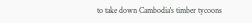to take down Cambodia's timber tycoons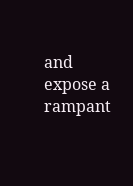and expose a rampant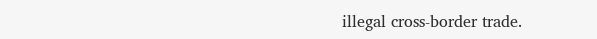illegal cross-border trade.